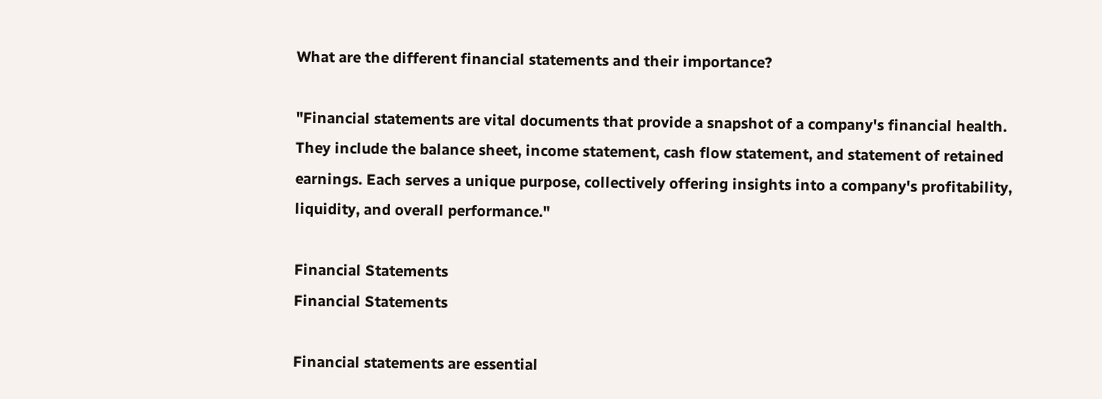What are the different financial statements and their importance?

"Financial statements are vital documents that provide a snapshot of a company's financial health. They include the balance sheet, income statement, cash flow statement, and statement of retained earnings. Each serves a unique purpose, collectively offering insights into a company's profitability, liquidity, and overall performance."

Financial Statements
Financial Statements

Financial statements are essential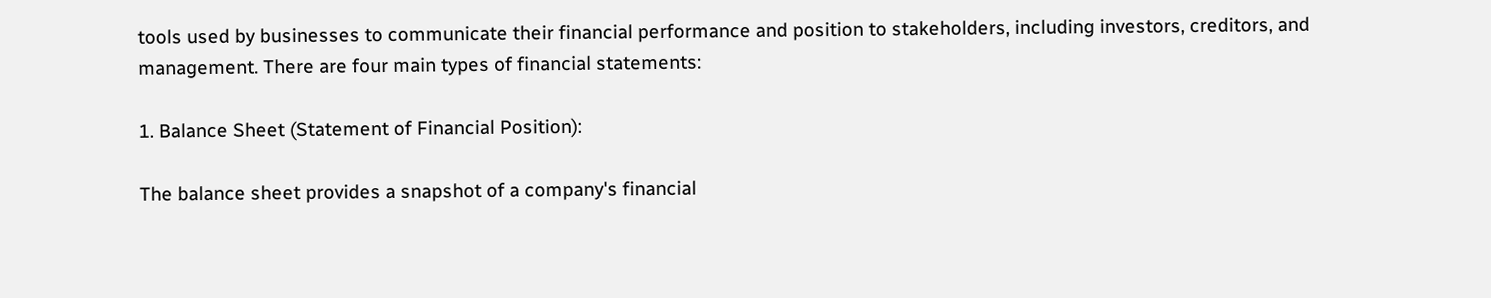tools used by businesses to communicate their financial performance and position to stakeholders, including investors, creditors, and management. There are four main types of financial statements:

1. Balance Sheet (Statement of Financial Position):

The balance sheet provides a snapshot of a company's financial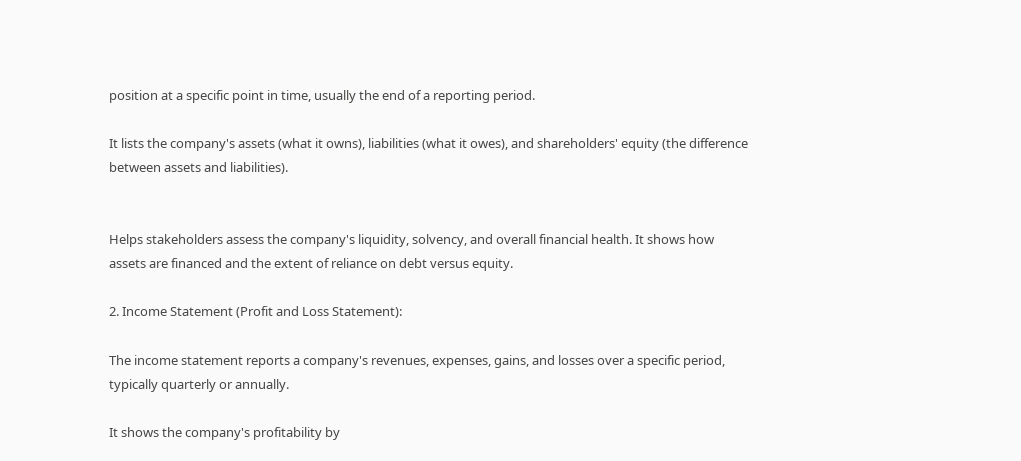position at a specific point in time, usually the end of a reporting period.

It lists the company's assets (what it owns), liabilities (what it owes), and shareholders' equity (the difference between assets and liabilities).


Helps stakeholders assess the company's liquidity, solvency, and overall financial health. It shows how assets are financed and the extent of reliance on debt versus equity.

2. Income Statement (Profit and Loss Statement):

The income statement reports a company's revenues, expenses, gains, and losses over a specific period, typically quarterly or annually.

It shows the company's profitability by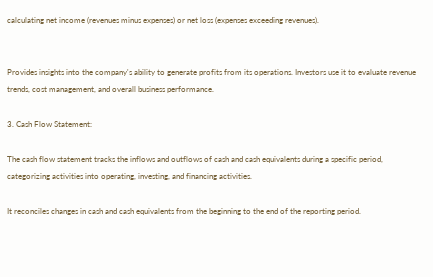calculating net income (revenues minus expenses) or net loss (expenses exceeding revenues).


Provides insights into the company's ability to generate profits from its operations. Investors use it to evaluate revenue trends, cost management, and overall business performance.

3. Cash Flow Statement:

The cash flow statement tracks the inflows and outflows of cash and cash equivalents during a specific period, categorizing activities into operating, investing, and financing activities.

It reconciles changes in cash and cash equivalents from the beginning to the end of the reporting period.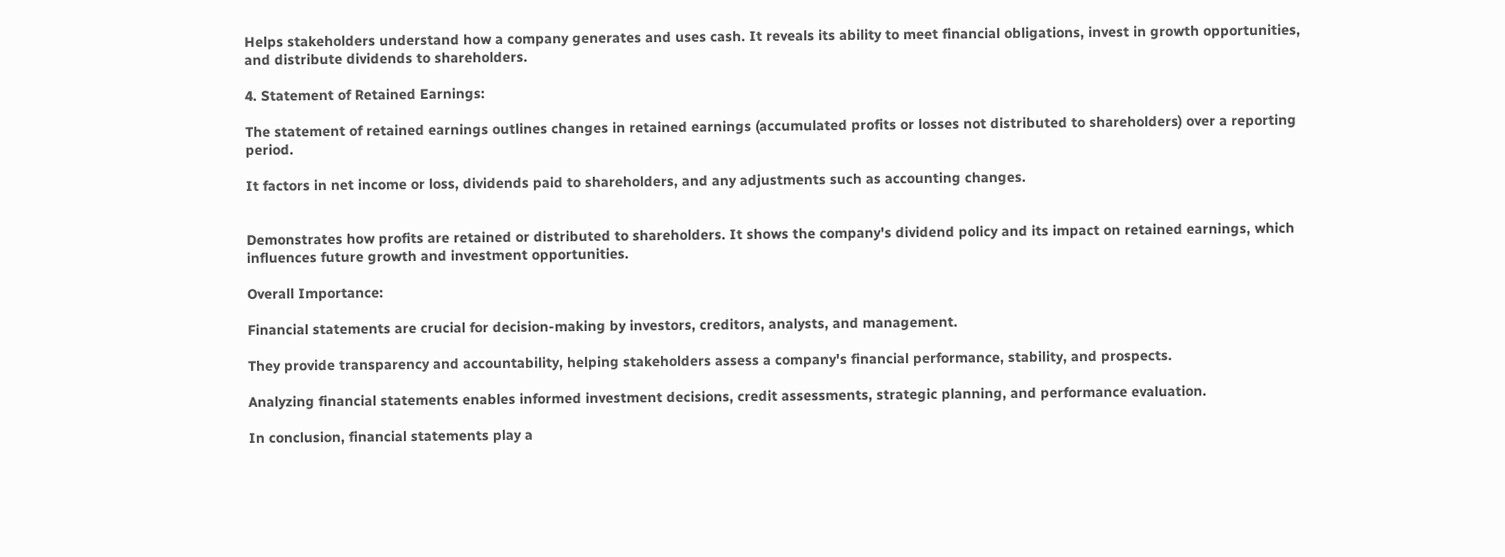Helps stakeholders understand how a company generates and uses cash. It reveals its ability to meet financial obligations, invest in growth opportunities, and distribute dividends to shareholders.

4. Statement of Retained Earnings:

The statement of retained earnings outlines changes in retained earnings (accumulated profits or losses not distributed to shareholders) over a reporting period.

It factors in net income or loss, dividends paid to shareholders, and any adjustments such as accounting changes.


Demonstrates how profits are retained or distributed to shareholders. It shows the company's dividend policy and its impact on retained earnings, which influences future growth and investment opportunities.

Overall Importance:

Financial statements are crucial for decision-making by investors, creditors, analysts, and management.

They provide transparency and accountability, helping stakeholders assess a company's financial performance, stability, and prospects.

Analyzing financial statements enables informed investment decisions, credit assessments, strategic planning, and performance evaluation.

In conclusion, financial statements play a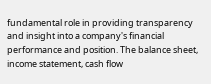fundamental role in providing transparency and insight into a company's financial performance and position. The balance sheet, income statement, cash flow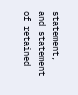statement, and statement of retained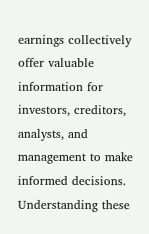earnings collectively offer valuable information for investors, creditors, analysts, and management to make informed decisions. Understanding these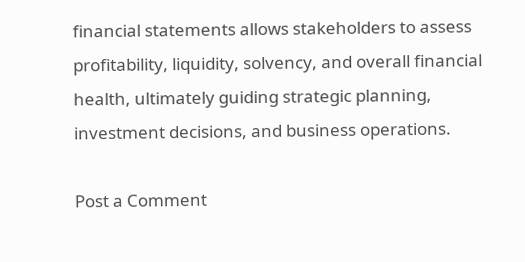financial statements allows stakeholders to assess profitability, liquidity, solvency, and overall financial health, ultimately guiding strategic planning, investment decisions, and business operations.

Post a Comment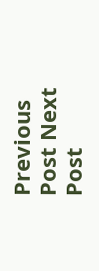Previous Post Next Post